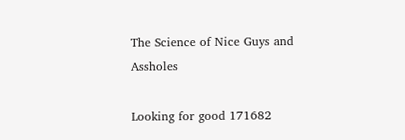The Science of Nice Guys and Assholes

Looking for good 171682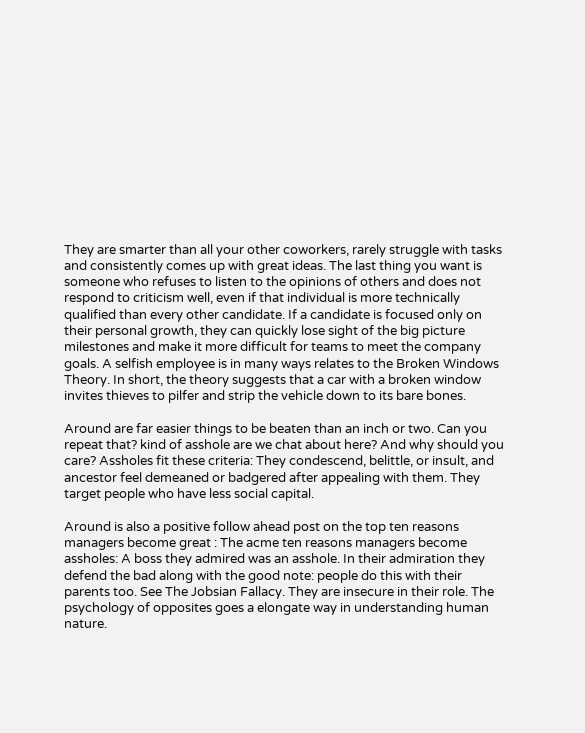They are smarter than all your other coworkers, rarely struggle with tasks and consistently comes up with great ideas. The last thing you want is someone who refuses to listen to the opinions of others and does not respond to criticism well, even if that individual is more technically qualified than every other candidate. If a candidate is focused only on their personal growth, they can quickly lose sight of the big picture milestones and make it more difficult for teams to meet the company goals. A selfish employee is in many ways relates to the Broken Windows Theory. In short, the theory suggests that a car with a broken window invites thieves to pilfer and strip the vehicle down to its bare bones.

Around are far easier things to be beaten than an inch or two. Can you repeat that? kind of asshole are we chat about here? And why should you care? Assholes fit these criteria: They condescend, belittle, or insult, and ancestor feel demeaned or badgered after appealing with them. They target people who have less social capital.

Around is also a positive follow ahead post on the top ten reasons managers become great : The acme ten reasons managers become assholes: A boss they admired was an asshole. In their admiration they defend the bad along with the good note: people do this with their parents too. See The Jobsian Fallacy. They are insecure in their role. The psychology of opposites goes a elongate way in understanding human nature.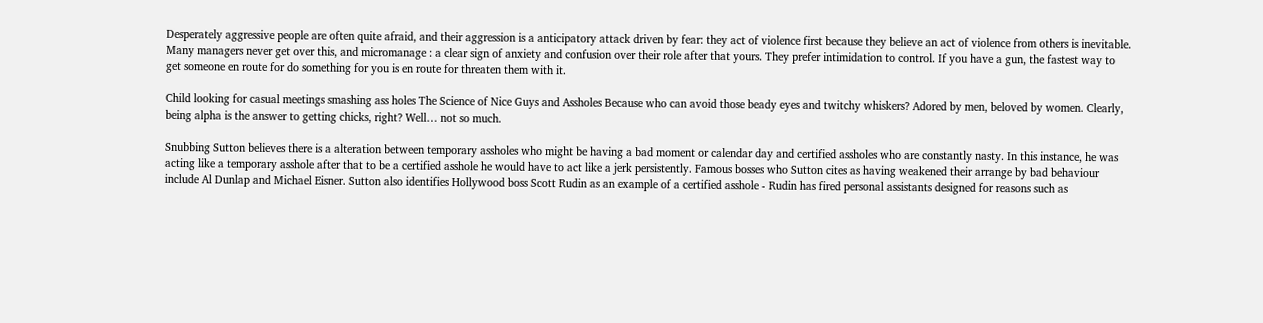Desperately aggressive people are often quite afraid, and their aggression is a anticipatory attack driven by fear: they act of violence first because they believe an act of violence from others is inevitable. Many managers never get over this, and micromanage : a clear sign of anxiety and confusion over their role after that yours. They prefer intimidation to control. If you have a gun, the fastest way to get someone en route for do something for you is en route for threaten them with it.

Child looking for casual meetings smashing ass holes The Science of Nice Guys and Assholes Because who can avoid those beady eyes and twitchy whiskers? Adored by men, beloved by women. Clearly, being alpha is the answer to getting chicks, right? Well… not so much.

Snubbing Sutton believes there is a alteration between temporary assholes who might be having a bad moment or calendar day and certified assholes who are constantly nasty. In this instance, he was acting like a temporary asshole after that to be a certified asshole he would have to act like a jerk persistently. Famous bosses who Sutton cites as having weakened their arrange by bad behaviour include Al Dunlap and Michael Eisner. Sutton also identifies Hollywood boss Scott Rudin as an example of a certified asshole - Rudin has fired personal assistants designed for reasons such as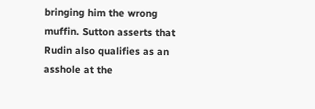bringing him the wrong muffin. Sutton asserts that Rudin also qualifies as an asshole at the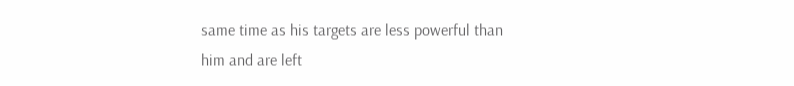same time as his targets are less powerful than him and are left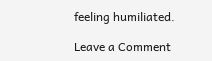feeling humiliated.

Leave a Comment